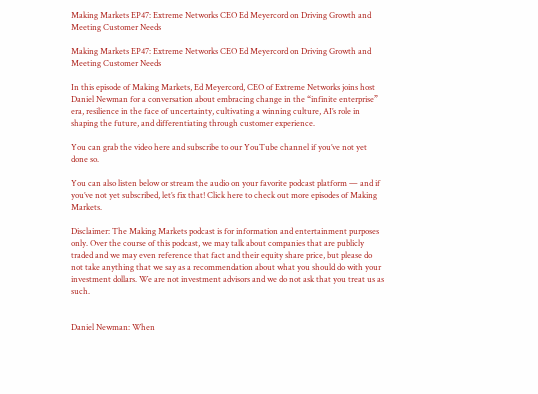Making Markets EP47: Extreme Networks CEO Ed Meyercord on Driving Growth and Meeting Customer Needs

Making Markets EP47: Extreme Networks CEO Ed Meyercord on Driving Growth and Meeting Customer Needs

In this episode of Making Markets, Ed Meyercord, CEO of Extreme Networks joins host Daniel Newman for a conversation about embracing change in the “infinite enterprise” era, resilience in the face of uncertainty, cultivating a winning culture, AI’s role in shaping the future, and differentiating through customer experience.

You can grab the video here and subscribe to our YouTube channel if you’ve not yet done so.

You can also listen below or stream the audio on your favorite podcast platform — and if you’ve not yet subscribed, let’s fix that! Click here to check out more episodes of Making Markets.

Disclaimer: The Making Markets podcast is for information and entertainment purposes only. Over the course of this podcast, we may talk about companies that are publicly traded and we may even reference that fact and their equity share price, but please do not take anything that we say as a recommendation about what you should do with your investment dollars. We are not investment advisors and we do not ask that you treat us as such.


Daniel Newman: When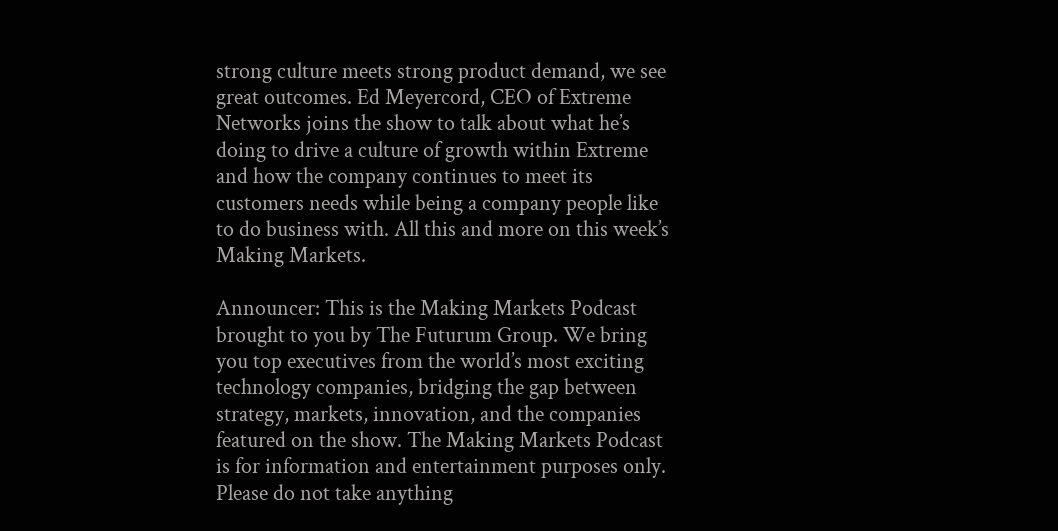strong culture meets strong product demand, we see great outcomes. Ed Meyercord, CEO of Extreme Networks joins the show to talk about what he’s doing to drive a culture of growth within Extreme and how the company continues to meet its customers needs while being a company people like to do business with. All this and more on this week’s Making Markets.

Announcer: This is the Making Markets Podcast brought to you by The Futurum Group. We bring you top executives from the world’s most exciting technology companies, bridging the gap between strategy, markets, innovation, and the companies featured on the show. The Making Markets Podcast is for information and entertainment purposes only. Please do not take anything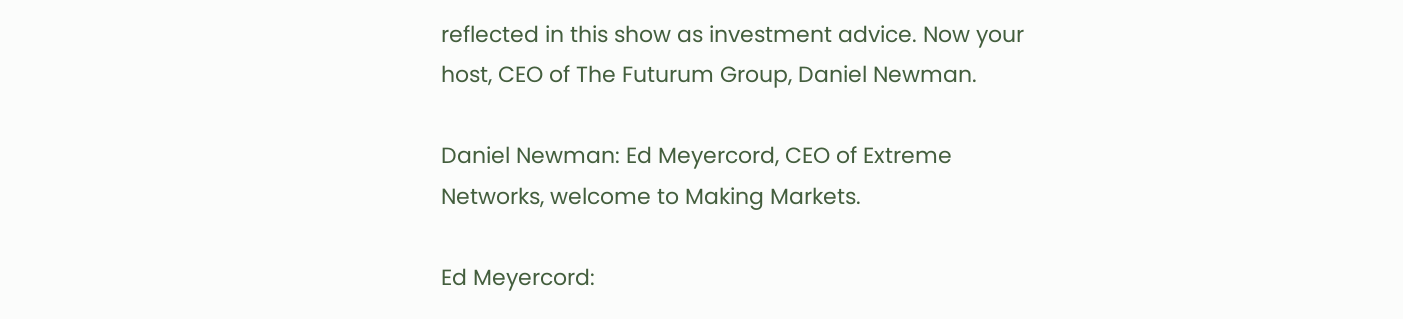reflected in this show as investment advice. Now your host, CEO of The Futurum Group, Daniel Newman.

Daniel Newman: Ed Meyercord, CEO of Extreme Networks, welcome to Making Markets.

Ed Meyercord: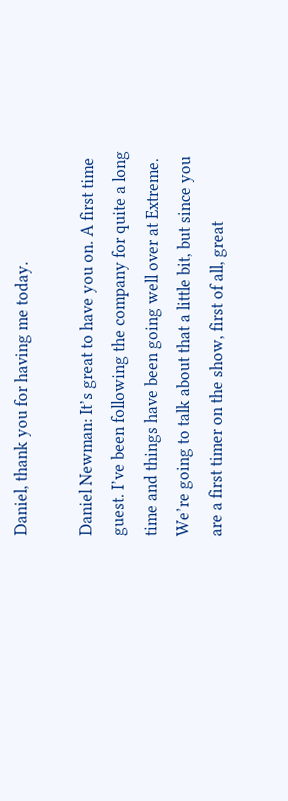Daniel, thank you for having me today.

Daniel Newman: It’s great to have you on. A first time guest. I’ve been following the company for quite a long time and things have been going well over at Extreme. We’re going to talk about that a little bit, but since you are a first timer on the show, first of all, great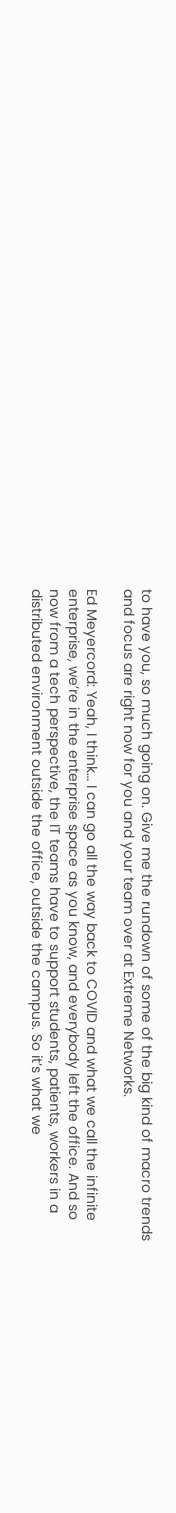to have you, so much going on. Give me the rundown of some of the big kind of macro trends and focus are right now for you and your team over at Extreme Networks.

Ed Meyercord: Yeah, I think… I can go all the way back to COVID and what we call the infinite enterprise, we’re in the enterprise space as you know, and everybody left the office. And so now from a tech perspective, the IT teams have to support students, patients, workers in a distributed environment outside the office, outside the campus. So it’s what we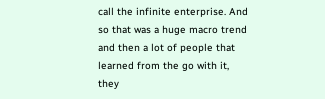call the infinite enterprise. And so that was a huge macro trend and then a lot of people that learned from the go with it, they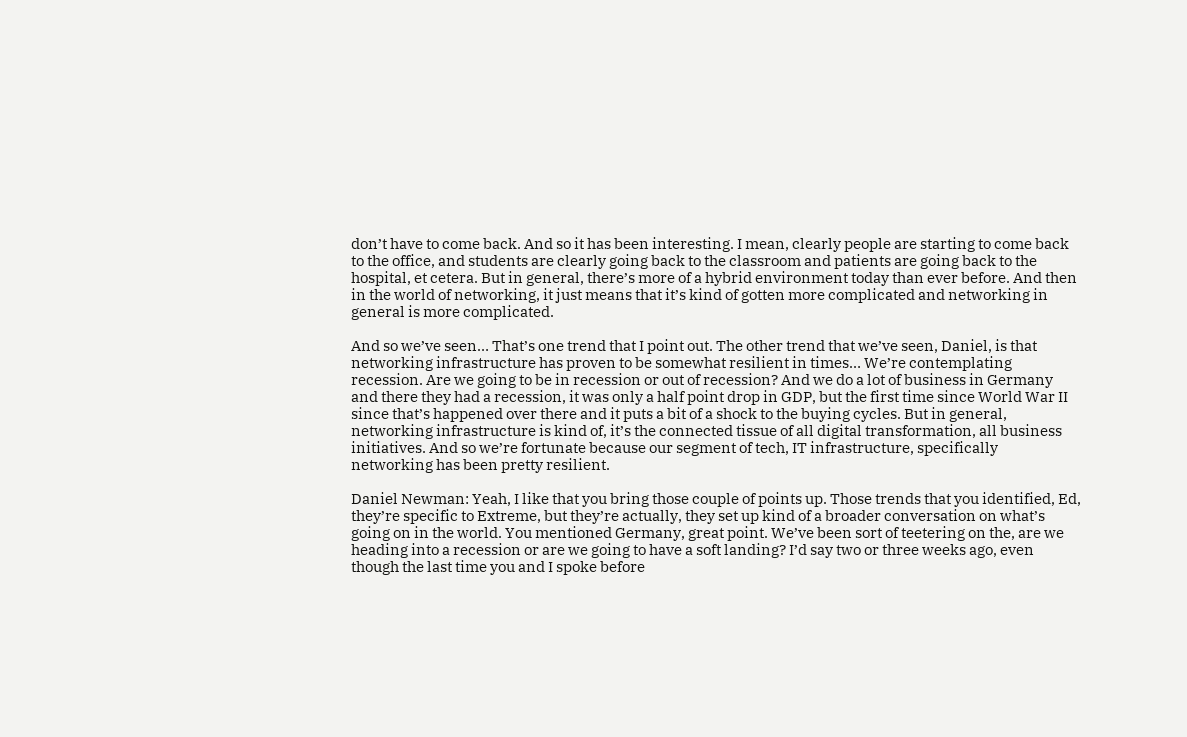don’t have to come back. And so it has been interesting. I mean, clearly people are starting to come back to the office, and students are clearly going back to the classroom and patients are going back to the hospital, et cetera. But in general, there’s more of a hybrid environment today than ever before. And then in the world of networking, it just means that it’s kind of gotten more complicated and networking in general is more complicated.

And so we’ve seen… That’s one trend that I point out. The other trend that we’ve seen, Daniel, is that networking infrastructure has proven to be somewhat resilient in times… We’re contemplating recession. Are we going to be in recession or out of recession? And we do a lot of business in Germany and there they had a recession, it was only a half point drop in GDP, but the first time since World War II since that’s happened over there and it puts a bit of a shock to the buying cycles. But in general, networking infrastructure is kind of, it’s the connected tissue of all digital transformation, all business initiatives. And so we’re fortunate because our segment of tech, IT infrastructure, specifically networking has been pretty resilient.

Daniel Newman: Yeah, I like that you bring those couple of points up. Those trends that you identified, Ed, they’re specific to Extreme, but they’re actually, they set up kind of a broader conversation on what’s going on in the world. You mentioned Germany, great point. We’ve been sort of teetering on the, are we heading into a recession or are we going to have a soft landing? I’d say two or three weeks ago, even though the last time you and I spoke before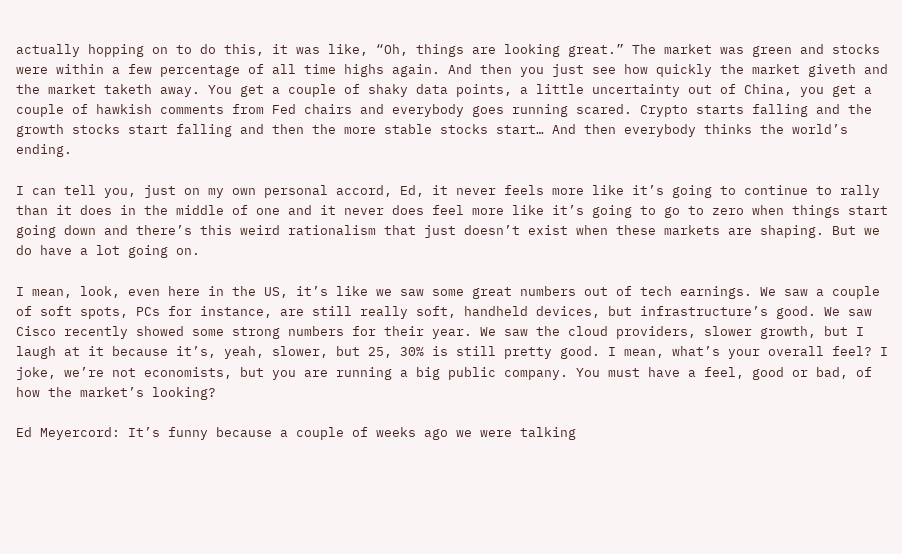actually hopping on to do this, it was like, “Oh, things are looking great.” The market was green and stocks were within a few percentage of all time highs again. And then you just see how quickly the market giveth and the market taketh away. You get a couple of shaky data points, a little uncertainty out of China, you get a couple of hawkish comments from Fed chairs and everybody goes running scared. Crypto starts falling and the growth stocks start falling and then the more stable stocks start… And then everybody thinks the world’s ending.

I can tell you, just on my own personal accord, Ed, it never feels more like it’s going to continue to rally than it does in the middle of one and it never does feel more like it’s going to go to zero when things start going down and there’s this weird rationalism that just doesn’t exist when these markets are shaping. But we do have a lot going on.

I mean, look, even here in the US, it’s like we saw some great numbers out of tech earnings. We saw a couple of soft spots, PCs for instance, are still really soft, handheld devices, but infrastructure’s good. We saw Cisco recently showed some strong numbers for their year. We saw the cloud providers, slower growth, but I laugh at it because it’s, yeah, slower, but 25, 30% is still pretty good. I mean, what’s your overall feel? I joke, we’re not economists, but you are running a big public company. You must have a feel, good or bad, of how the market’s looking?

Ed Meyercord: It’s funny because a couple of weeks ago we were talking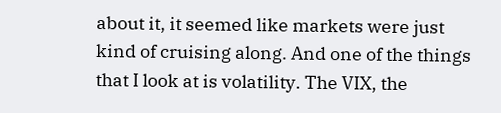about it, it seemed like markets were just kind of cruising along. And one of the things that I look at is volatility. The VIX, the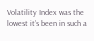Volatility Index was the lowest it’s been in such a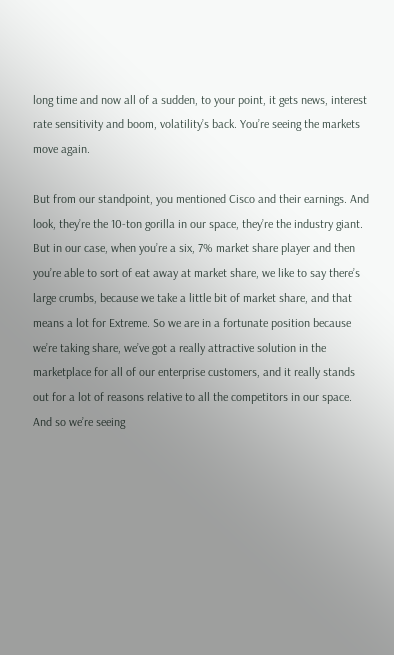long time and now all of a sudden, to your point, it gets news, interest rate sensitivity and boom, volatility’s back. You’re seeing the markets move again.

But from our standpoint, you mentioned Cisco and their earnings. And look, they’re the 10-ton gorilla in our space, they’re the industry giant. But in our case, when you’re a six, 7% market share player and then you’re able to sort of eat away at market share, we like to say there’s large crumbs, because we take a little bit of market share, and that means a lot for Extreme. So we are in a fortunate position because we’re taking share, we’ve got a really attractive solution in the marketplace for all of our enterprise customers, and it really stands out for a lot of reasons relative to all the competitors in our space. And so we’re seeing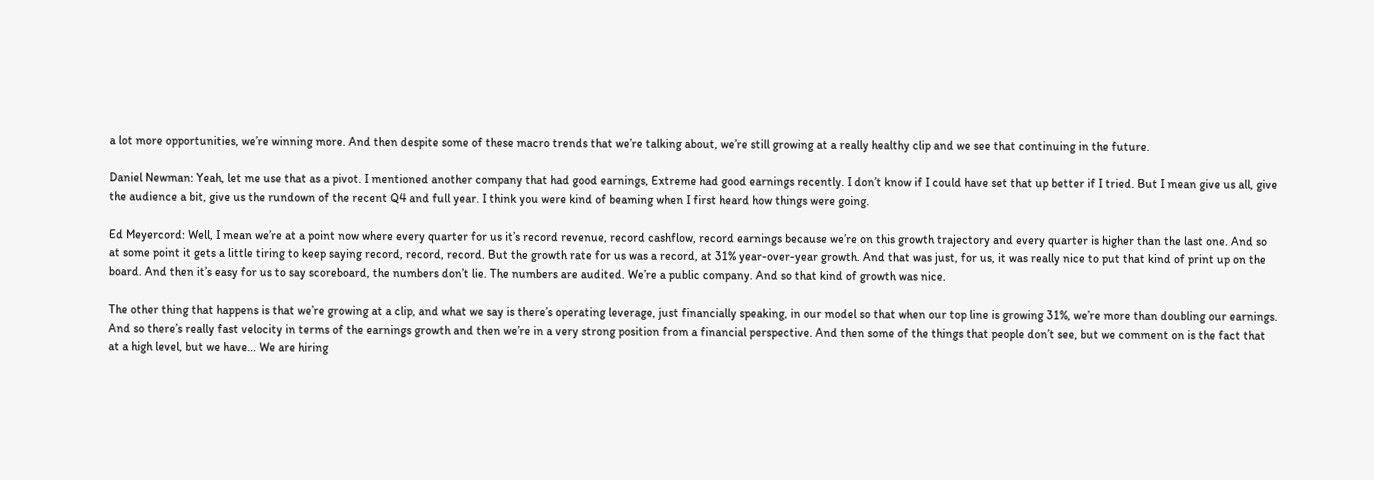a lot more opportunities, we’re winning more. And then despite some of these macro trends that we’re talking about, we’re still growing at a really healthy clip and we see that continuing in the future.

Daniel Newman: Yeah, let me use that as a pivot. I mentioned another company that had good earnings, Extreme had good earnings recently. I don’t know if I could have set that up better if I tried. But I mean give us all, give the audience a bit, give us the rundown of the recent Q4 and full year. I think you were kind of beaming when I first heard how things were going.

Ed Meyercord: Well, I mean we’re at a point now where every quarter for us it’s record revenue, record cashflow, record earnings because we’re on this growth trajectory and every quarter is higher than the last one. And so at some point it gets a little tiring to keep saying record, record, record. But the growth rate for us was a record, at 31% year-over-year growth. And that was just, for us, it was really nice to put that kind of print up on the board. And then it’s easy for us to say scoreboard, the numbers don’t lie. The numbers are audited. We’re a public company. And so that kind of growth was nice.

The other thing that happens is that we’re growing at a clip, and what we say is there’s operating leverage, just financially speaking, in our model so that when our top line is growing 31%, we’re more than doubling our earnings. And so there’s really fast velocity in terms of the earnings growth and then we’re in a very strong position from a financial perspective. And then some of the things that people don’t see, but we comment on is the fact that at a high level, but we have… We are hiring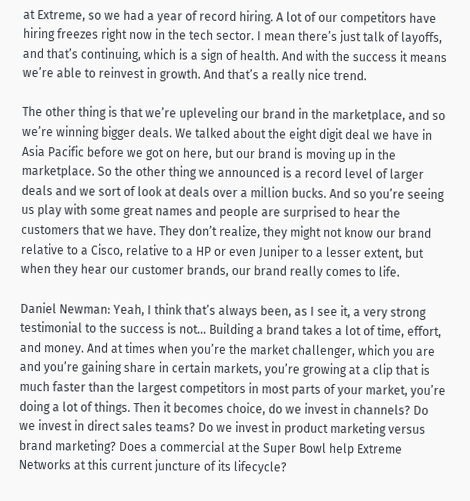at Extreme, so we had a year of record hiring. A lot of our competitors have hiring freezes right now in the tech sector. I mean there’s just talk of layoffs, and that’s continuing, which is a sign of health. And with the success it means we’re able to reinvest in growth. And that’s a really nice trend.

The other thing is that we’re upleveling our brand in the marketplace, and so we’re winning bigger deals. We talked about the eight digit deal we have in Asia Pacific before we got on here, but our brand is moving up in the marketplace. So the other thing we announced is a record level of larger deals and we sort of look at deals over a million bucks. And so you’re seeing us play with some great names and people are surprised to hear the customers that we have. They don’t realize, they might not know our brand relative to a Cisco, relative to a HP or even Juniper to a lesser extent, but when they hear our customer brands, our brand really comes to life.

Daniel Newman: Yeah, I think that’s always been, as I see it, a very strong testimonial to the success is not… Building a brand takes a lot of time, effort, and money. And at times when you’re the market challenger, which you are and you’re gaining share in certain markets, you’re growing at a clip that is much faster than the largest competitors in most parts of your market, you’re doing a lot of things. Then it becomes choice, do we invest in channels? Do we invest in direct sales teams? Do we invest in product marketing versus brand marketing? Does a commercial at the Super Bowl help Extreme Networks at this current juncture of its lifecycle?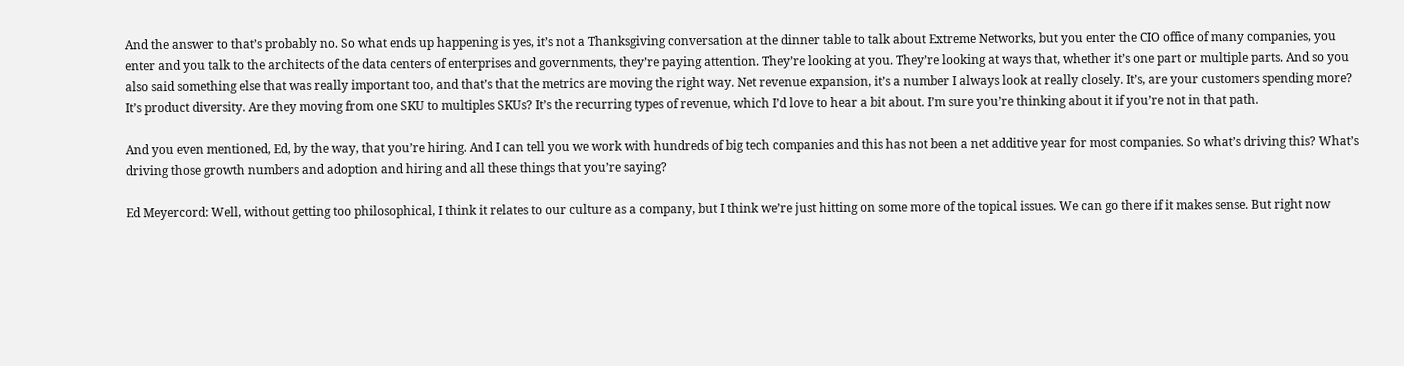And the answer to that’s probably no. So what ends up happening is yes, it’s not a Thanksgiving conversation at the dinner table to talk about Extreme Networks, but you enter the CIO office of many companies, you enter and you talk to the architects of the data centers of enterprises and governments, they’re paying attention. They’re looking at you. They’re looking at ways that, whether it’s one part or multiple parts. And so you also said something else that was really important too, and that’s that the metrics are moving the right way. Net revenue expansion, it’s a number I always look at really closely. It’s, are your customers spending more? It’s product diversity. Are they moving from one SKU to multiples SKUs? It’s the recurring types of revenue, which I’d love to hear a bit about. I’m sure you’re thinking about it if you’re not in that path.

And you even mentioned, Ed, by the way, that you’re hiring. And I can tell you we work with hundreds of big tech companies and this has not been a net additive year for most companies. So what’s driving this? What’s driving those growth numbers and adoption and hiring and all these things that you’re saying?

Ed Meyercord: Well, without getting too philosophical, I think it relates to our culture as a company, but I think we’re just hitting on some more of the topical issues. We can go there if it makes sense. But right now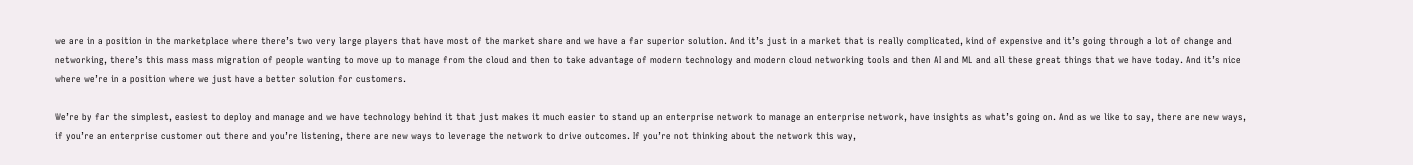we are in a position in the marketplace where there’s two very large players that have most of the market share and we have a far superior solution. And it’s just in a market that is really complicated, kind of expensive and it’s going through a lot of change and networking, there’s this mass mass migration of people wanting to move up to manage from the cloud and then to take advantage of modern technology and modern cloud networking tools and then AI and ML and all these great things that we have today. And it’s nice where we’re in a position where we just have a better solution for customers.

We’re by far the simplest, easiest to deploy and manage and we have technology behind it that just makes it much easier to stand up an enterprise network to manage an enterprise network, have insights as what’s going on. And as we like to say, there are new ways, if you’re an enterprise customer out there and you’re listening, there are new ways to leverage the network to drive outcomes. If you’re not thinking about the network this way,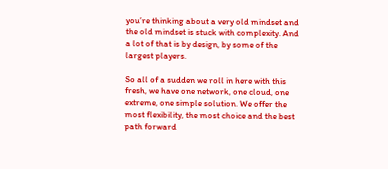you’re thinking about a very old mindset and the old mindset is stuck with complexity. And a lot of that is by design, by some of the largest players.

So all of a sudden we roll in here with this fresh, we have one network, one cloud, one extreme, one simple solution. We offer the most flexibility, the most choice and the best path forward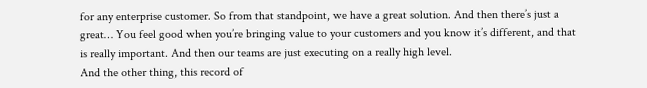for any enterprise customer. So from that standpoint, we have a great solution. And then there’s just a great… You feel good when you’re bringing value to your customers and you know it’s different, and that is really important. And then our teams are just executing on a really high level.
And the other thing, this record of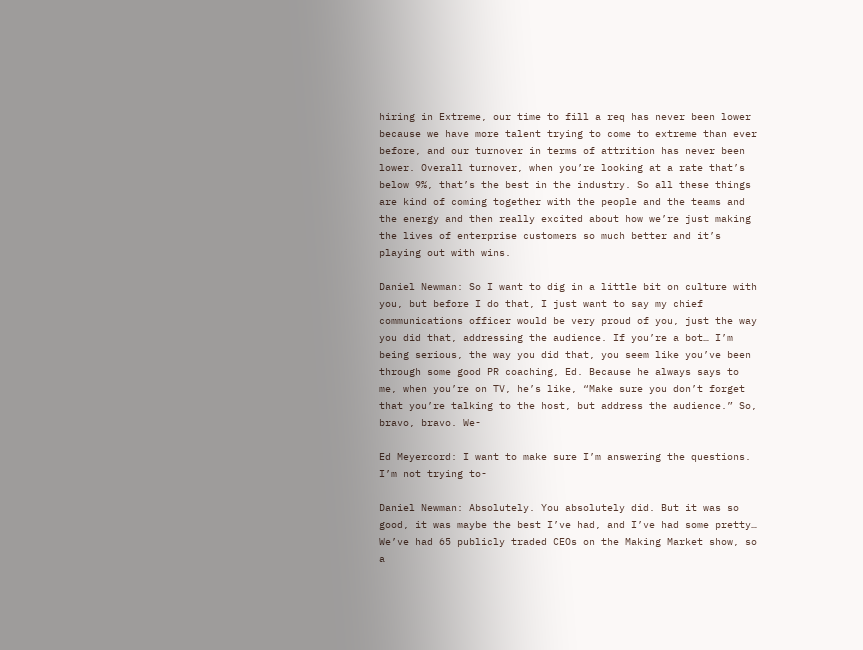hiring in Extreme, our time to fill a req has never been lower because we have more talent trying to come to extreme than ever before, and our turnover in terms of attrition has never been lower. Overall turnover, when you’re looking at a rate that’s below 9%, that’s the best in the industry. So all these things are kind of coming together with the people and the teams and the energy and then really excited about how we’re just making the lives of enterprise customers so much better and it’s playing out with wins.

Daniel Newman: So I want to dig in a little bit on culture with you, but before I do that, I just want to say my chief communications officer would be very proud of you, just the way you did that, addressing the audience. If you’re a bot… I’m being serious, the way you did that, you seem like you’ve been through some good PR coaching, Ed. Because he always says to me, when you’re on TV, he’s like, “Make sure you don’t forget that you’re talking to the host, but address the audience.” So, bravo, bravo. We-

Ed Meyercord: I want to make sure I’m answering the questions. I’m not trying to-

Daniel Newman: Absolutely. You absolutely did. But it was so good, it was maybe the best I’ve had, and I’ve had some pretty… We’ve had 65 publicly traded CEOs on the Making Market show, so a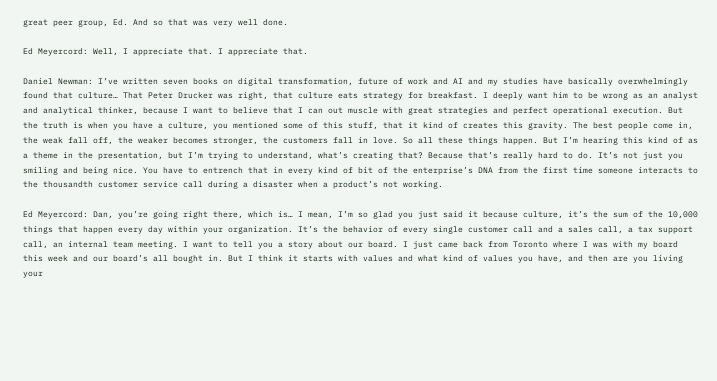great peer group, Ed. And so that was very well done.

Ed Meyercord: Well, I appreciate that. I appreciate that.

Daniel Newman: I’ve written seven books on digital transformation, future of work and AI and my studies have basically overwhelmingly found that culture… That Peter Drucker was right, that culture eats strategy for breakfast. I deeply want him to be wrong as an analyst and analytical thinker, because I want to believe that I can out muscle with great strategies and perfect operational execution. But the truth is when you have a culture, you mentioned some of this stuff, that it kind of creates this gravity. The best people come in, the weak fall off, the weaker becomes stronger, the customers fall in love. So all these things happen. But I’m hearing this kind of as a theme in the presentation, but I’m trying to understand, what’s creating that? Because that’s really hard to do. It’s not just you smiling and being nice. You have to entrench that in every kind of bit of the enterprise’s DNA from the first time someone interacts to the thousandth customer service call during a disaster when a product’s not working.

Ed Meyercord: Dan, you’re going right there, which is… I mean, I’m so glad you just said it because culture, it’s the sum of the 10,000 things that happen every day within your organization. It’s the behavior of every single customer call and a sales call, a tax support call, an internal team meeting. I want to tell you a story about our board. I just came back from Toronto where I was with my board this week and our board’s all bought in. But I think it starts with values and what kind of values you have, and then are you living your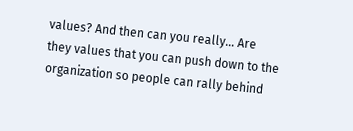values? And then can you really… Are they values that you can push down to the organization so people can rally behind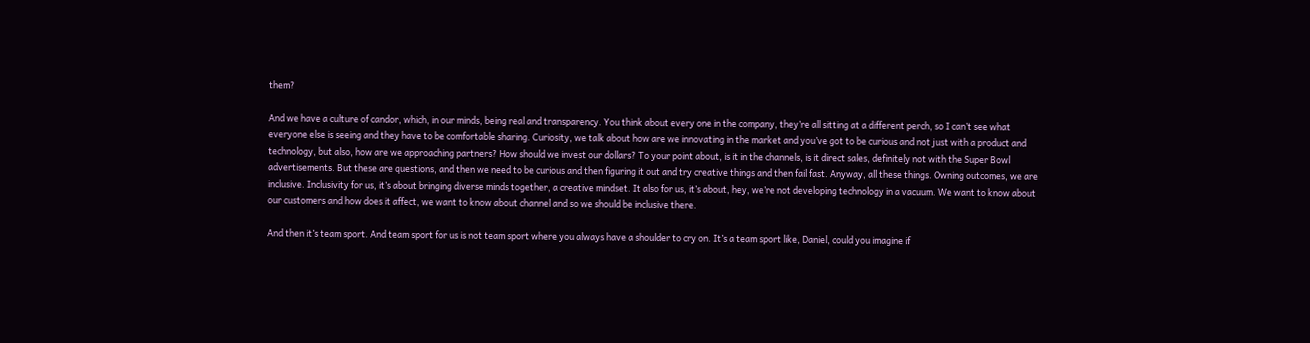them?

And we have a culture of candor, which, in our minds, being real and transparency. You think about every one in the company, they’re all sitting at a different perch, so I can’t see what everyone else is seeing and they have to be comfortable sharing. Curiosity, we talk about how are we innovating in the market and you’ve got to be curious and not just with a product and technology, but also, how are we approaching partners? How should we invest our dollars? To your point about, is it in the channels, is it direct sales, definitely not with the Super Bowl advertisements. But these are questions, and then we need to be curious and then figuring it out and try creative things and then fail fast. Anyway, all these things. Owning outcomes, we are inclusive. Inclusivity for us, it’s about bringing diverse minds together, a creative mindset. It also for us, it’s about, hey, we’re not developing technology in a vacuum. We want to know about our customers and how does it affect, we want to know about channel and so we should be inclusive there.

And then it’s team sport. And team sport for us is not team sport where you always have a shoulder to cry on. It’s a team sport like, Daniel, could you imagine if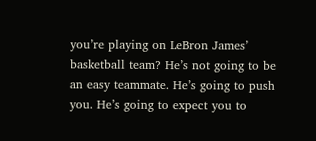you’re playing on LeBron James’ basketball team? He’s not going to be an easy teammate. He’s going to push you. He’s going to expect you to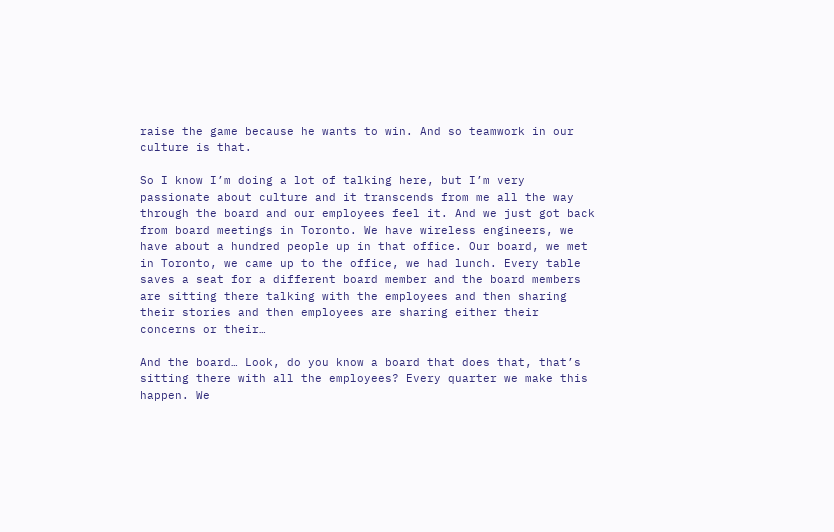raise the game because he wants to win. And so teamwork in our culture is that.

So I know I’m doing a lot of talking here, but I’m very passionate about culture and it transcends from me all the way through the board and our employees feel it. And we just got back from board meetings in Toronto. We have wireless engineers, we have about a hundred people up in that office. Our board, we met in Toronto, we came up to the office, we had lunch. Every table saves a seat for a different board member and the board members are sitting there talking with the employees and then sharing their stories and then employees are sharing either their concerns or their…

And the board… Look, do you know a board that does that, that’s sitting there with all the employees? Every quarter we make this happen. We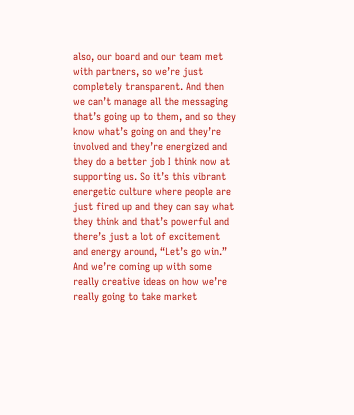also, our board and our team met with partners, so we’re just completely transparent. And then we can’t manage all the messaging that’s going up to them, and so they know what’s going on and they’re involved and they’re energized and they do a better job I think now at supporting us. So it’s this vibrant energetic culture where people are just fired up and they can say what they think and that’s powerful and there’s just a lot of excitement and energy around, “Let’s go win.” And we’re coming up with some really creative ideas on how we’re really going to take market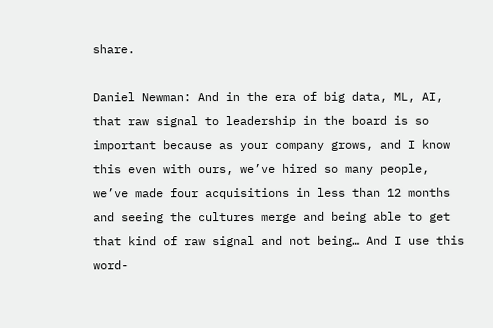share.

Daniel Newman: And in the era of big data, ML, AI, that raw signal to leadership in the board is so important because as your company grows, and I know this even with ours, we’ve hired so many people, we’ve made four acquisitions in less than 12 months and seeing the cultures merge and being able to get that kind of raw signal and not being… And I use this word-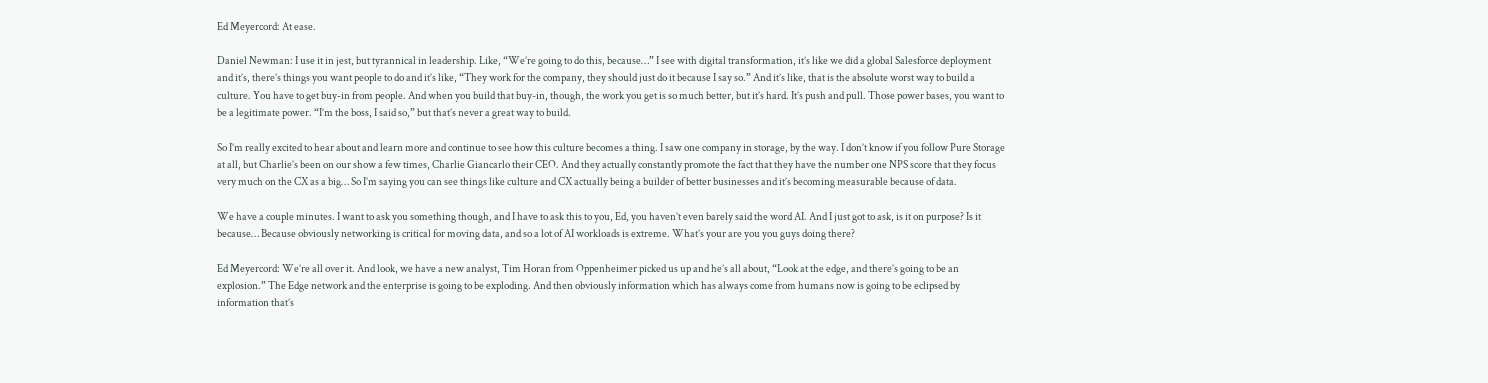Ed Meyercord: At ease.

Daniel Newman: I use it in jest, but tyrannical in leadership. Like, “We’re going to do this, because…” I see with digital transformation, it’s like we did a global Salesforce deployment and it’s, there’s things you want people to do and it’s like, “They work for the company, they should just do it because I say so.” And it’s like, that is the absolute worst way to build a culture. You have to get buy-in from people. And when you build that buy-in, though, the work you get is so much better, but it’s hard. It’s push and pull. Those power bases, you want to be a legitimate power. “I’m the boss, I said so,” but that’s never a great way to build.

So I’m really excited to hear about and learn more and continue to see how this culture becomes a thing. I saw one company in storage, by the way. I don’t know if you follow Pure Storage at all, but Charlie’s been on our show a few times, Charlie Giancarlo their CEO. And they actually constantly promote the fact that they have the number one NPS score that they focus very much on the CX as a big… So I’m saying you can see things like culture and CX actually being a builder of better businesses and it’s becoming measurable because of data.

We have a couple minutes. I want to ask you something though, and I have to ask this to you, Ed, you haven’t even barely said the word AI. And I just got to ask, is it on purpose? Is it because… Because obviously networking is critical for moving data, and so a lot of AI workloads is extreme. What’s your are you you guys doing there?

Ed Meyercord: We’re all over it. And look, we have a new analyst, Tim Horan from Oppenheimer picked us up and he’s all about, “Look at the edge, and there’s going to be an explosion.” The Edge network and the enterprise is going to be exploding. And then obviously information which has always come from humans now is going to be eclipsed by information that’s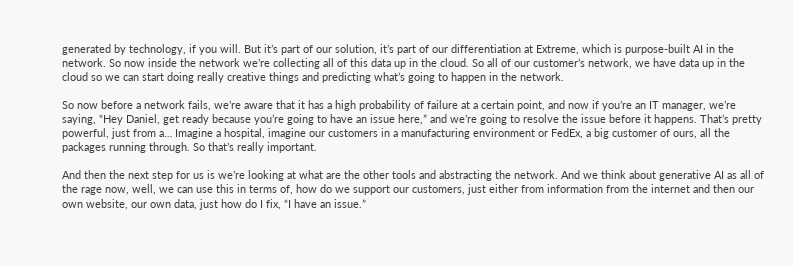generated by technology, if you will. But it’s part of our solution, it’s part of our differentiation at Extreme, which is purpose-built AI in the network. So now inside the network we’re collecting all of this data up in the cloud. So all of our customer’s network, we have data up in the cloud so we can start doing really creative things and predicting what’s going to happen in the network.

So now before a network fails, we’re aware that it has a high probability of failure at a certain point, and now if you’re an IT manager, we’re saying, “Hey Daniel, get ready because you’re going to have an issue here,” and we’re going to resolve the issue before it happens. That’s pretty powerful, just from a… Imagine a hospital, imagine our customers in a manufacturing environment or FedEx, a big customer of ours, all the packages running through. So that’s really important.

And then the next step for us is we’re looking at what are the other tools and abstracting the network. And we think about generative AI as all of the rage now, well, we can use this in terms of, how do we support our customers, just either from information from the internet and then our own website, our own data, just how do I fix, “I have an issue.”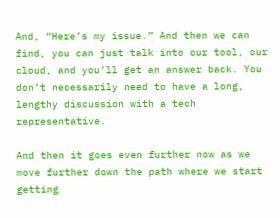And, “Here’s my issue.” And then we can find, you can just talk into our tool, our cloud, and you’ll get an answer back. You don’t necessarily need to have a long, lengthy discussion with a tech representative.

And then it goes even further now as we move further down the path where we start getting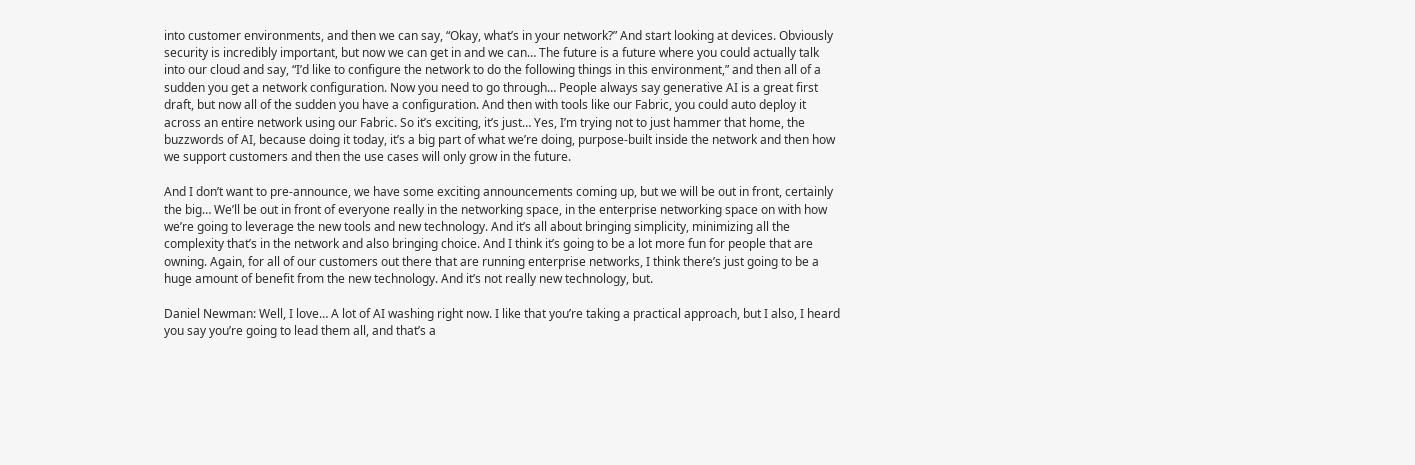into customer environments, and then we can say, “Okay, what’s in your network?” And start looking at devices. Obviously security is incredibly important, but now we can get in and we can… The future is a future where you could actually talk into our cloud and say, “I’d like to configure the network to do the following things in this environment,” and then all of a sudden you get a network configuration. Now you need to go through… People always say generative AI is a great first draft, but now all of the sudden you have a configuration. And then with tools like our Fabric, you could auto deploy it across an entire network using our Fabric. So it’s exciting, it’s just… Yes, I’m trying not to just hammer that home, the buzzwords of AI, because doing it today, it’s a big part of what we’re doing, purpose-built inside the network and then how we support customers and then the use cases will only grow in the future.

And I don’t want to pre-announce, we have some exciting announcements coming up, but we will be out in front, certainly the big… We’ll be out in front of everyone really in the networking space, in the enterprise networking space on with how we’re going to leverage the new tools and new technology. And it’s all about bringing simplicity, minimizing all the complexity that’s in the network and also bringing choice. And I think it’s going to be a lot more fun for people that are owning. Again, for all of our customers out there that are running enterprise networks, I think there’s just going to be a huge amount of benefit from the new technology. And it’s not really new technology, but.

Daniel Newman: Well, I love… A lot of AI washing right now. I like that you’re taking a practical approach, but I also, I heard you say you’re going to lead them all, and that’s a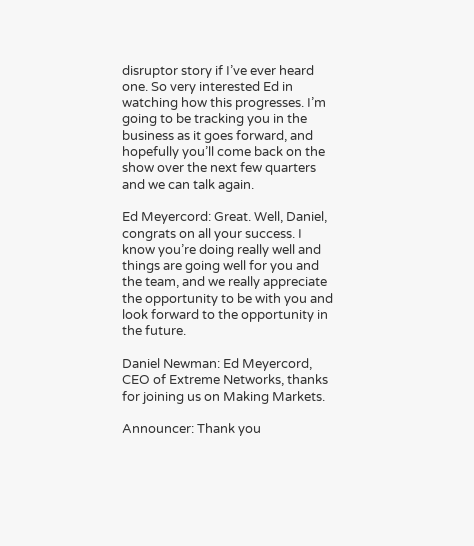disruptor story if I’ve ever heard one. So very interested Ed in watching how this progresses. I’m going to be tracking you in the business as it goes forward, and hopefully you’ll come back on the show over the next few quarters and we can talk again.

Ed Meyercord: Great. Well, Daniel, congrats on all your success. I know you’re doing really well and things are going well for you and the team, and we really appreciate the opportunity to be with you and look forward to the opportunity in the future.

Daniel Newman: Ed Meyercord, CEO of Extreme Networks, thanks for joining us on Making Markets.

Announcer: Thank you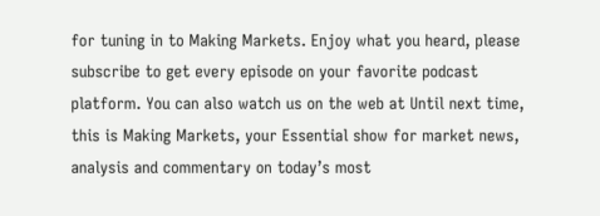for tuning in to Making Markets. Enjoy what you heard, please subscribe to get every episode on your favorite podcast platform. You can also watch us on the web at Until next time, this is Making Markets, your Essential show for market news, analysis and commentary on today’s most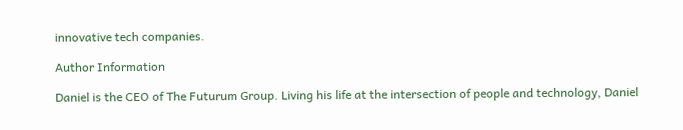innovative tech companies.

Author Information

Daniel is the CEO of The Futurum Group. Living his life at the intersection of people and technology, Daniel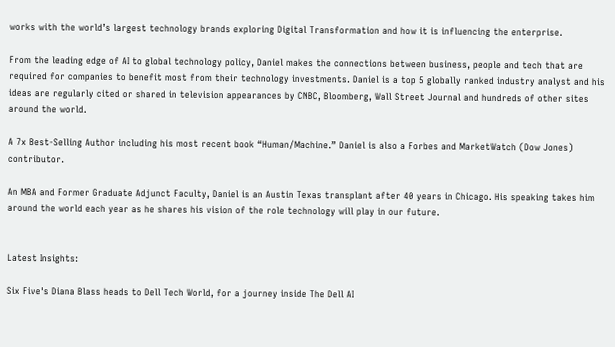works with the world’s largest technology brands exploring Digital Transformation and how it is influencing the enterprise.

From the leading edge of AI to global technology policy, Daniel makes the connections between business, people and tech that are required for companies to benefit most from their technology investments. Daniel is a top 5 globally ranked industry analyst and his ideas are regularly cited or shared in television appearances by CNBC, Bloomberg, Wall Street Journal and hundreds of other sites around the world.

A 7x Best-Selling Author including his most recent book “Human/Machine.” Daniel is also a Forbes and MarketWatch (Dow Jones) contributor.

An MBA and Former Graduate Adjunct Faculty, Daniel is an Austin Texas transplant after 40 years in Chicago. His speaking takes him around the world each year as he shares his vision of the role technology will play in our future.


Latest Insights:

Six Five's Diana Blass heads to Dell Tech World, for a journey inside The Dell AI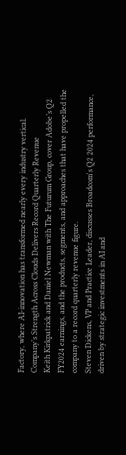Factory, where AI-innovation has transformed nearly every industry vertical.
Company’s Strength Across Clouds Delivers Record Quarterly Revenue
Keith Kirkpatrick and Daniel Newman with The Futurum Group, cover Adobe’s Q2 FY2024 earnings, and the products, segments, and approaches that have propelled the company to a record quarterly revenue figure.
Steven Dickens, VP and Practice Leader, discusses Broadcom's Q2 2024 performance, driven by strategic investments in AI and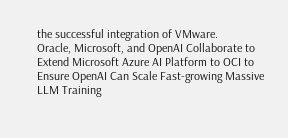the successful integration of VMware.
Oracle, Microsoft, and OpenAI Collaborate to Extend Microsoft Azure AI Platform to OCI to Ensure OpenAI Can Scale Fast-growing Massive LLM Training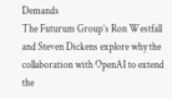Demands
The Futurum Group’s Ron Westfall and Steven Dickens explore why the collaboration with OpenAI to extend the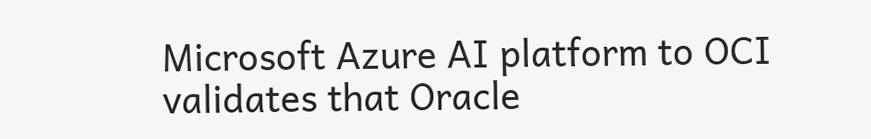Microsoft Azure AI platform to OCI validates that Oracle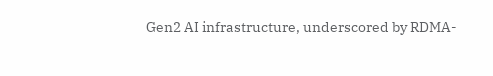Gen2 AI infrastructure, underscored by RDMA-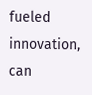fueled innovation, can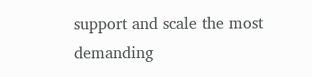support and scale the most demanding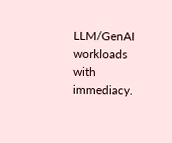LLM/GenAI workloads with immediacy.